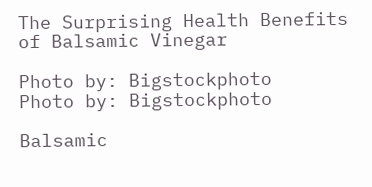The Surprising Health Benefits of Balsamic Vinegar

Photo by: Bigstockphoto
Photo by: Bigstockphoto

Balsamic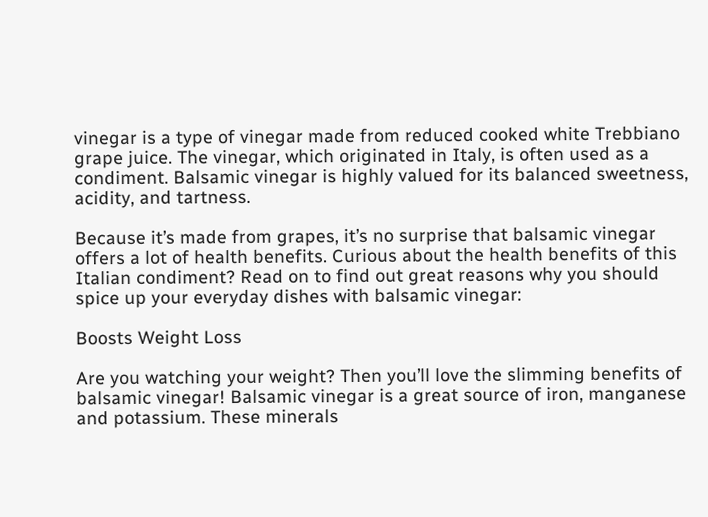vinegar is a type of vinegar made from reduced cooked white Trebbiano grape juice. The vinegar, which originated in Italy, is often used as a condiment. Balsamic vinegar is highly valued for its balanced sweetness, acidity, and tartness.

Because it’s made from grapes, it’s no surprise that balsamic vinegar offers a lot of health benefits. Curious about the health benefits of this Italian condiment? Read on to find out great reasons why you should spice up your everyday dishes with balsamic vinegar:

Boosts Weight Loss

Are you watching your weight? Then you’ll love the slimming benefits of balsamic vinegar! Balsamic vinegar is a great source of iron, manganese and potassium. These minerals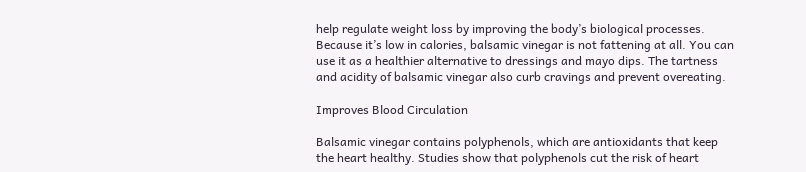help regulate weight loss by improving the body’s biological processes. Because it’s low in calories, balsamic vinegar is not fattening at all. You can use it as a healthier alternative to dressings and mayo dips. The tartness and acidity of balsamic vinegar also curb cravings and prevent overeating.

Improves Blood Circulation

Balsamic vinegar contains polyphenols, which are antioxidants that keep the heart healthy. Studies show that polyphenols cut the risk of heart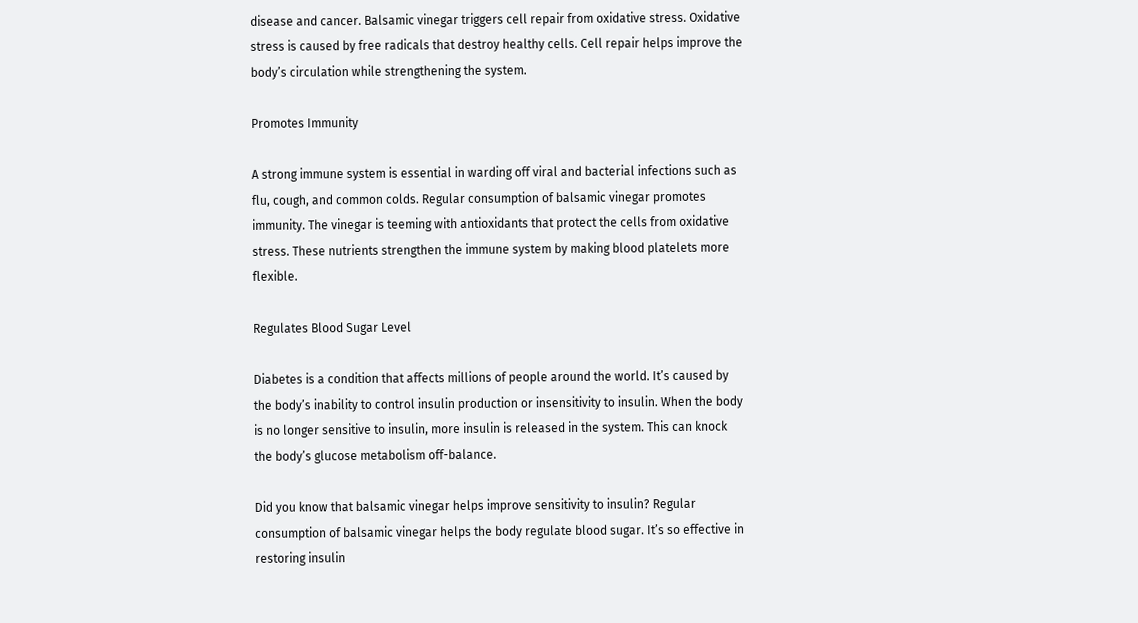disease and cancer. Balsamic vinegar triggers cell repair from oxidative stress. Oxidative stress is caused by free radicals that destroy healthy cells. Cell repair helps improve the body’s circulation while strengthening the system.

Promotes Immunity

A strong immune system is essential in warding off viral and bacterial infections such as flu, cough, and common colds. Regular consumption of balsamic vinegar promotes immunity. The vinegar is teeming with antioxidants that protect the cells from oxidative stress. These nutrients strengthen the immune system by making blood platelets more flexible.

Regulates Blood Sugar Level

Diabetes is a condition that affects millions of people around the world. It’s caused by the body’s inability to control insulin production or insensitivity to insulin. When the body is no longer sensitive to insulin, more insulin is released in the system. This can knock the body’s glucose metabolism off-balance.

Did you know that balsamic vinegar helps improve sensitivity to insulin? Regular consumption of balsamic vinegar helps the body regulate blood sugar. It’s so effective in restoring insulin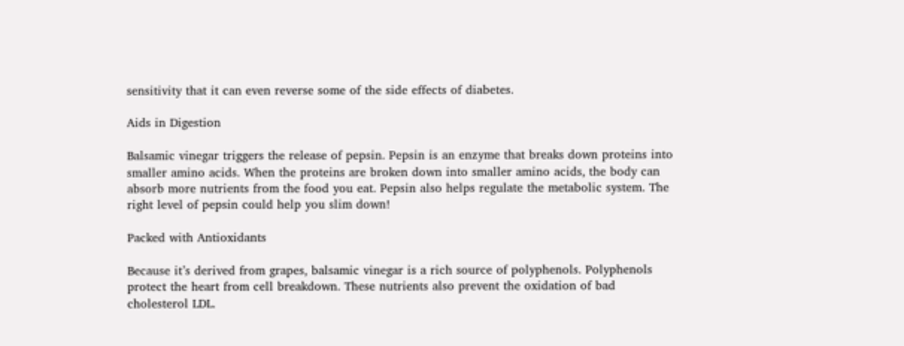sensitivity that it can even reverse some of the side effects of diabetes.

Aids in Digestion

Balsamic vinegar triggers the release of pepsin. Pepsin is an enzyme that breaks down proteins into smaller amino acids. When the proteins are broken down into smaller amino acids, the body can absorb more nutrients from the food you eat. Pepsin also helps regulate the metabolic system. The right level of pepsin could help you slim down!

Packed with Antioxidants

Because it’s derived from grapes, balsamic vinegar is a rich source of polyphenols. Polyphenols protect the heart from cell breakdown. These nutrients also prevent the oxidation of bad cholesterol LDL.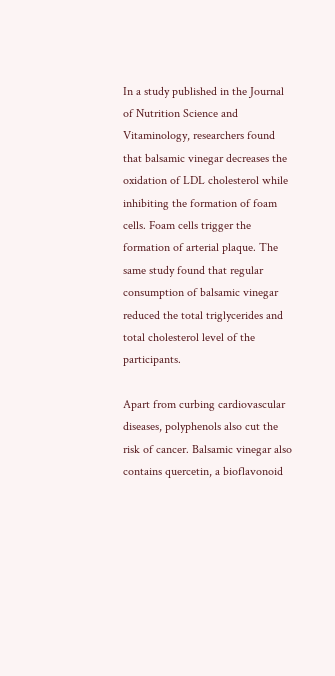In a study published in the Journal of Nutrition Science and Vitaminology, researchers found that balsamic vinegar decreases the oxidation of LDL cholesterol while inhibiting the formation of foam cells. Foam cells trigger the formation of arterial plaque. The same study found that regular consumption of balsamic vinegar reduced the total triglycerides and total cholesterol level of the participants.

Apart from curbing cardiovascular diseases, polyphenols also cut the risk of cancer. Balsamic vinegar also contains quercetin, a bioflavonoid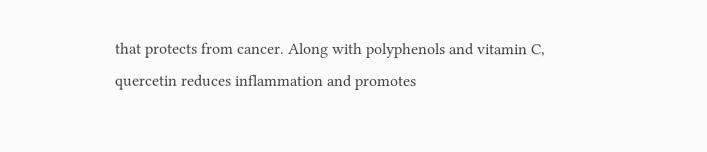that protects from cancer. Along with polyphenols and vitamin C, quercetin reduces inflammation and promotes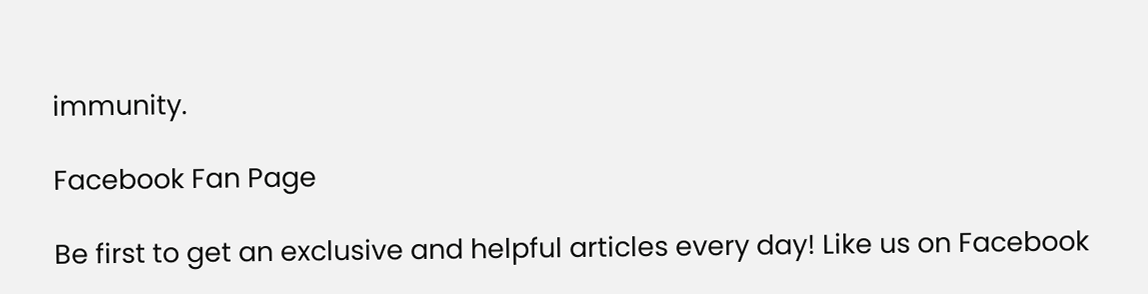immunity.

Facebook Fan Page

Be first to get an exclusive and helpful articles every day! Like us on Facebook